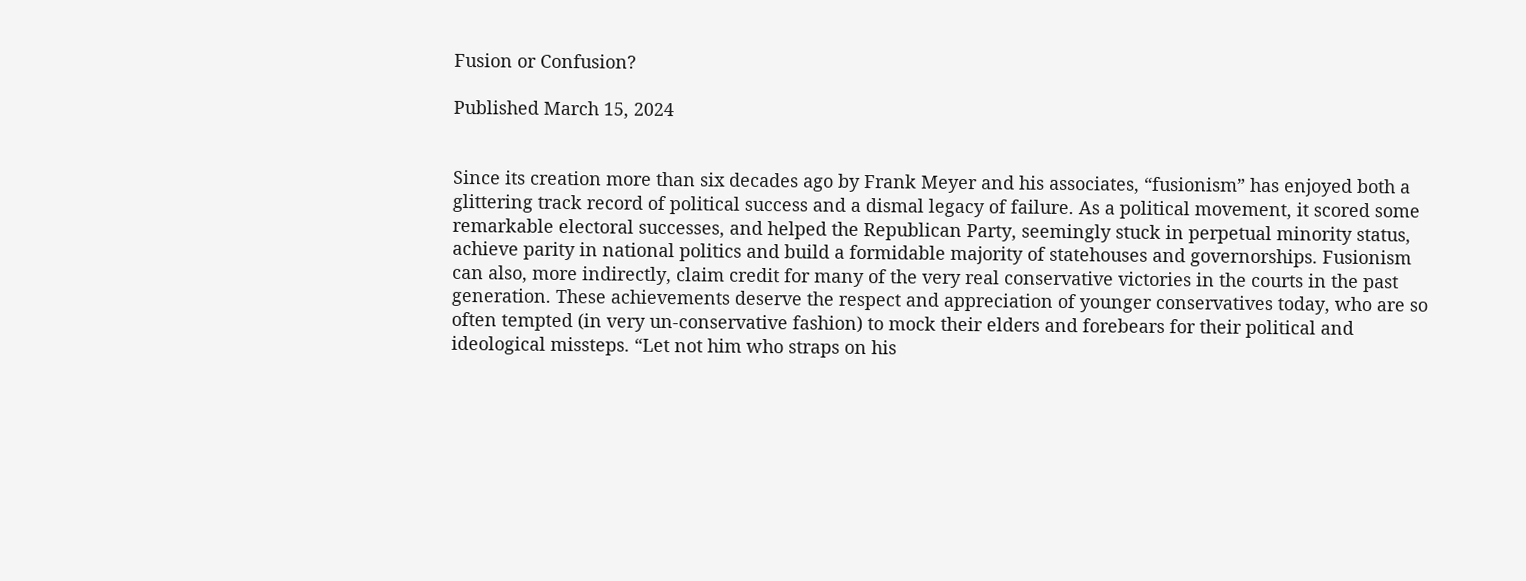Fusion or Confusion?

Published March 15, 2024


Since its creation more than six decades ago by Frank Meyer and his associates, “fusionism” has enjoyed both a glittering track record of political success and a dismal legacy of failure. As a political movement, it scored some remarkable electoral successes, and helped the Republican Party, seemingly stuck in perpetual minority status, achieve parity in national politics and build a formidable majority of statehouses and governorships. Fusionism can also, more indirectly, claim credit for many of the very real conservative victories in the courts in the past generation. These achievements deserve the respect and appreciation of younger conservatives today, who are so often tempted (in very un-conservative fashion) to mock their elders and forebears for their political and ideological missteps. “Let not him who straps on his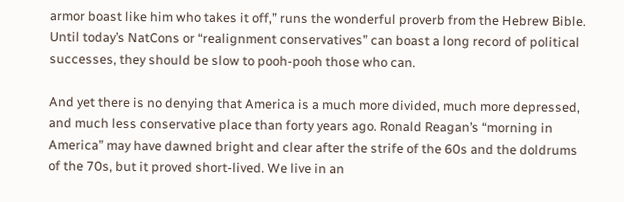armor boast like him who takes it off,” runs the wonderful proverb from the Hebrew Bible. Until today’s NatCons or “realignment conservatives” can boast a long record of political successes, they should be slow to pooh-pooh those who can.

And yet there is no denying that America is a much more divided, much more depressed, and much less conservative place than forty years ago. Ronald Reagan’s “morning in America” may have dawned bright and clear after the strife of the 60s and the doldrums of the 70s, but it proved short-lived. We live in an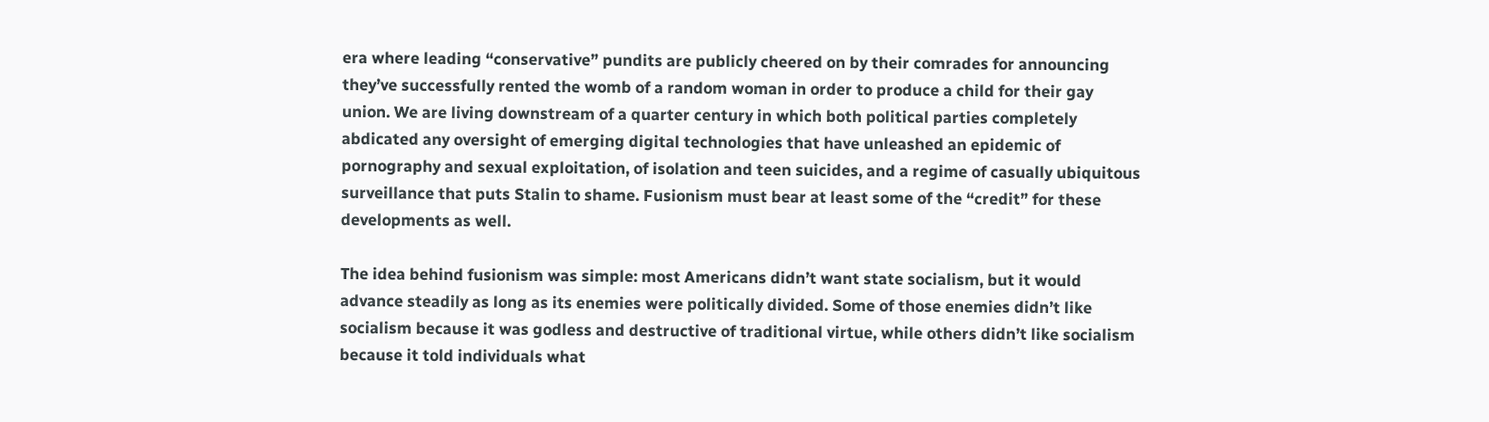era where leading “conservative” pundits are publicly cheered on by their comrades for announcing they’ve successfully rented the womb of a random woman in order to produce a child for their gay union. We are living downstream of a quarter century in which both political parties completely abdicated any oversight of emerging digital technologies that have unleashed an epidemic of pornography and sexual exploitation, of isolation and teen suicides, and a regime of casually ubiquitous surveillance that puts Stalin to shame. Fusionism must bear at least some of the “credit” for these developments as well.

The idea behind fusionism was simple: most Americans didn’t want state socialism, but it would advance steadily as long as its enemies were politically divided. Some of those enemies didn’t like socialism because it was godless and destructive of traditional virtue, while others didn’t like socialism because it told individuals what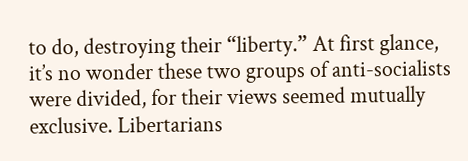to do, destroying their “liberty.” At first glance, it’s no wonder these two groups of anti-socialists were divided, for their views seemed mutually exclusive. Libertarians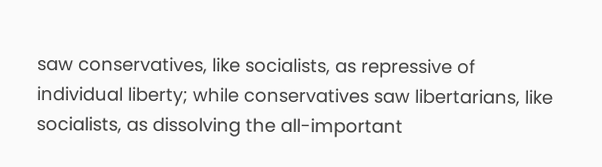saw conservatives, like socialists, as repressive of individual liberty; while conservatives saw libertarians, like socialists, as dissolving the all-important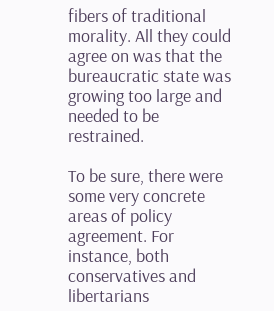fibers of traditional morality. All they could agree on was that the bureaucratic state was growing too large and needed to be restrained.

To be sure, there were some very concrete areas of policy agreement. For instance, both conservatives and libertarians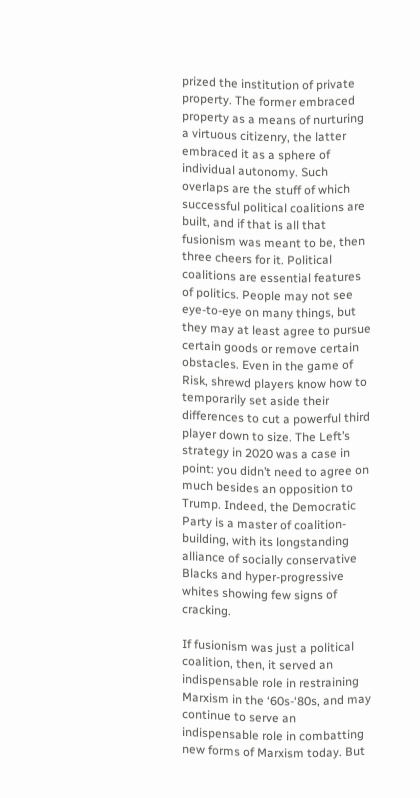prized the institution of private property. The former embraced property as a means of nurturing a virtuous citizenry, the latter embraced it as a sphere of individual autonomy. Such overlaps are the stuff of which successful political coalitions are built, and if that is all that fusionism was meant to be, then three cheers for it. Political coalitions are essential features of politics. People may not see eye-to-eye on many things, but they may at least agree to pursue certain goods or remove certain obstacles. Even in the game of Risk, shrewd players know how to temporarily set aside their differences to cut a powerful third player down to size. The Left’s strategy in 2020 was a case in point: you didn’t need to agree on much besides an opposition to Trump. Indeed, the Democratic Party is a master of coalition-building, with its longstanding alliance of socially conservative Blacks and hyper-progressive whites showing few signs of cracking.

If fusionism was just a political coalition, then, it served an indispensable role in restraining Marxism in the ‘60s-‘80s, and may continue to serve an indispensable role in combatting new forms of Marxism today. But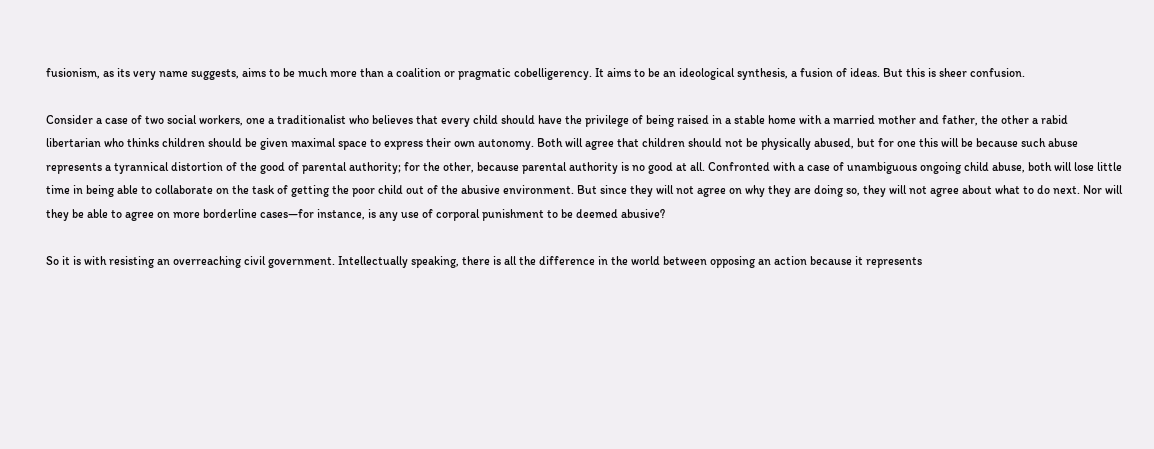fusionism, as its very name suggests, aims to be much more than a coalition or pragmatic cobelligerency. It aims to be an ideological synthesis, a fusion of ideas. But this is sheer confusion.

Consider a case of two social workers, one a traditionalist who believes that every child should have the privilege of being raised in a stable home with a married mother and father, the other a rabid libertarian who thinks children should be given maximal space to express their own autonomy. Both will agree that children should not be physically abused, but for one this will be because such abuse represents a tyrannical distortion of the good of parental authority; for the other, because parental authority is no good at all. Confronted with a case of unambiguous ongoing child abuse, both will lose little time in being able to collaborate on the task of getting the poor child out of the abusive environment. But since they will not agree on why they are doing so, they will not agree about what to do next. Nor will they be able to agree on more borderline cases—for instance, is any use of corporal punishment to be deemed abusive?

So it is with resisting an overreaching civil government. Intellectually speaking, there is all the difference in the world between opposing an action because it represents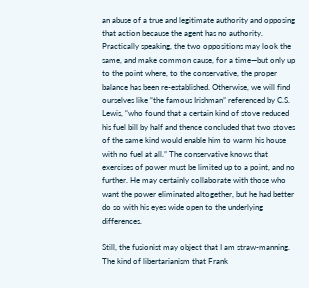an abuse of a true and legitimate authority and opposing that action because the agent has no authority. Practically speaking, the two oppositions may look the same, and make common cause, for a time—but only up to the point where, to the conservative, the proper balance has been re-established. Otherwise, we will find ourselves like “the famous Irishman” referenced by C.S. Lewis, “who found that a certain kind of stove reduced his fuel bill by half and thence concluded that two stoves of the same kind would enable him to warm his house with no fuel at all.” The conservative knows that exercises of power must be limited up to a point, and no further. He may certainly collaborate with those who want the power eliminated altogether, but he had better do so with his eyes wide open to the underlying differences.

Still, the fusionist may object that I am straw-manning. The kind of libertarianism that Frank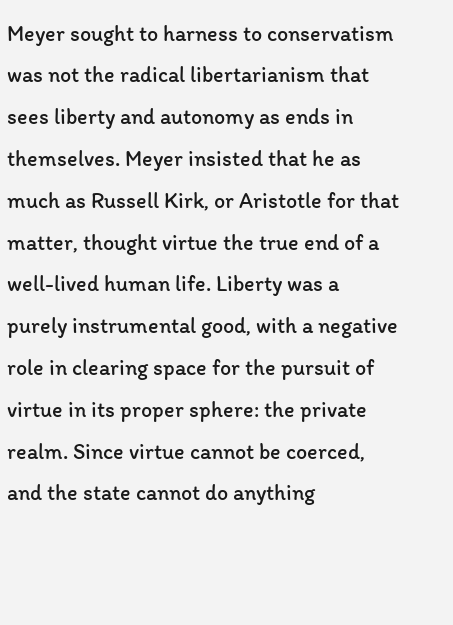Meyer sought to harness to conservatism was not the radical libertarianism that sees liberty and autonomy as ends in themselves. Meyer insisted that he as much as Russell Kirk, or Aristotle for that matter, thought virtue the true end of a well-lived human life. Liberty was a purely instrumental good, with a negative role in clearing space for the pursuit of virtue in its proper sphere: the private realm. Since virtue cannot be coerced, and the state cannot do anything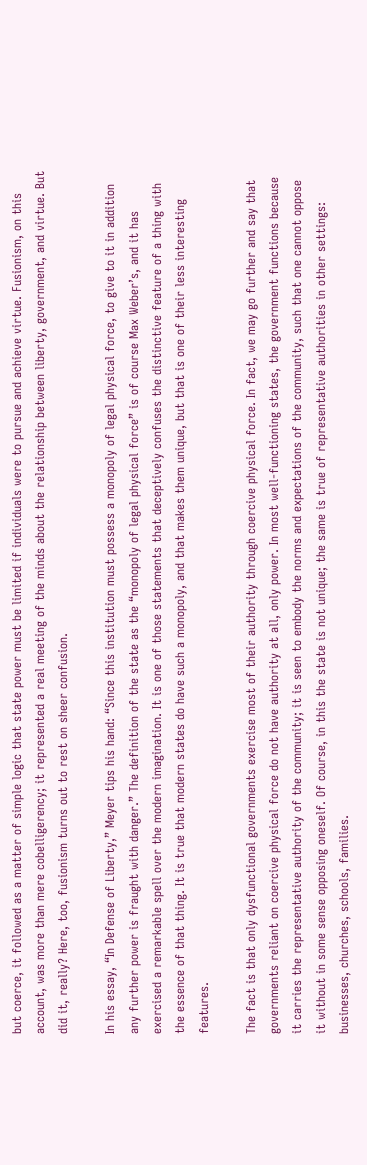but coerce, it followed as a matter of simple logic that state power must be limited if individuals were to pursue and achieve virtue. Fusionism, on this account, was more than mere cobelligerency; it represented a real meeting of the minds about the relationship between liberty, government, and virtue. But did it, really? Here, too, fusionism turns out to rest on sheer confusion.

In his essay, “In Defense of Liberty,” Meyer tips his hand: “Since this institution must possess a monopoly of legal physical force, to give to it in addition any further power is fraught with danger.” The definition of the state as the “monopoly of legal physical force” is of course Max Weber’s, and it has exercised a remarkable spell over the modern imagination. It is one of those statements that deceptively confuses the distinctive feature of a thing with the essence of that thing. It is true that modern states do have such a monopoly, and that makes them unique, but that is one of their less interesting features.

The fact is that only dysfunctional governments exercise most of their authority through coercive physical force. In fact, we may go further and say that governments reliant on coercive physical force do not have authority at all, only power. In most well-functioning states, the government functions because it carries the representative authority of the community; it is seen to embody the norms and expectations of the community, such that one cannot oppose it without in some sense opposing oneself. Of course, in this the state is not unique; the same is true of representative authorities in other settings: businesses, churches, schools, families.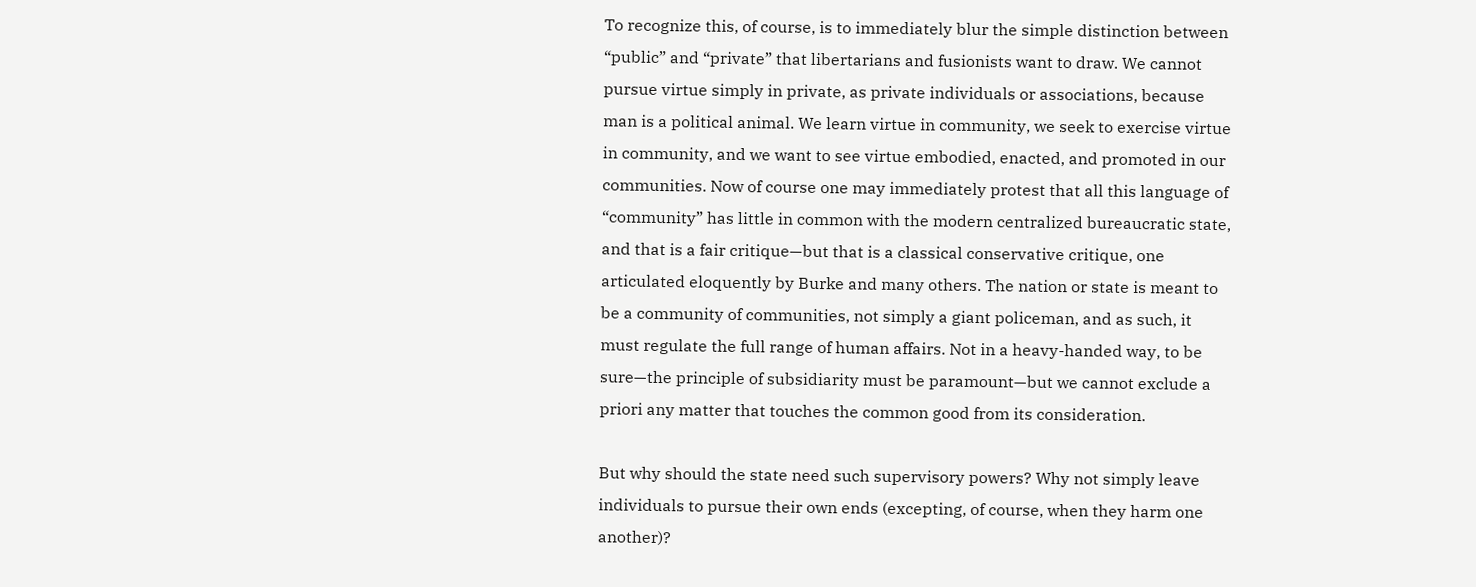To recognize this, of course, is to immediately blur the simple distinction between “public” and “private” that libertarians and fusionists want to draw. We cannot pursue virtue simply in private, as private individuals or associations, because man is a political animal. We learn virtue in community, we seek to exercise virtue in community, and we want to see virtue embodied, enacted, and promoted in our communities. Now of course one may immediately protest that all this language of “community” has little in common with the modern centralized bureaucratic state, and that is a fair critique—but that is a classical conservative critique, one articulated eloquently by Burke and many others. The nation or state is meant to be a community of communities, not simply a giant policeman, and as such, it must regulate the full range of human affairs. Not in a heavy-handed way, to be sure—the principle of subsidiarity must be paramount—but we cannot exclude a priori any matter that touches the common good from its consideration.

But why should the state need such supervisory powers? Why not simply leave individuals to pursue their own ends (excepting, of course, when they harm one another)?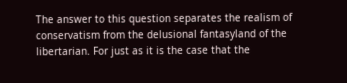The answer to this question separates the realism of conservatism from the delusional fantasyland of the libertarian. For just as it is the case that the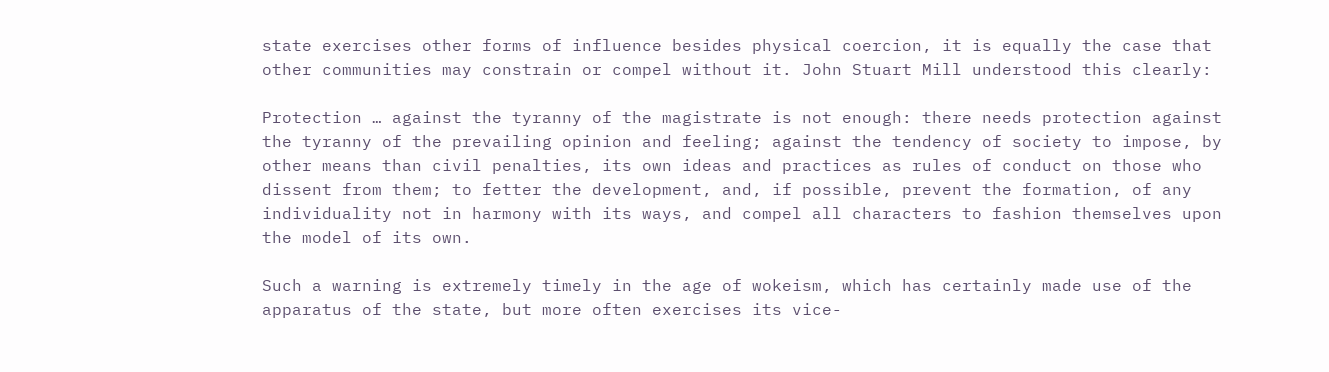state exercises other forms of influence besides physical coercion, it is equally the case that other communities may constrain or compel without it. John Stuart Mill understood this clearly:

Protection … against the tyranny of the magistrate is not enough: there needs protection against the tyranny of the prevailing opinion and feeling; against the tendency of society to impose, by other means than civil penalties, its own ideas and practices as rules of conduct on those who dissent from them; to fetter the development, and, if possible, prevent the formation, of any individuality not in harmony with its ways, and compel all characters to fashion themselves upon the model of its own.

Such a warning is extremely timely in the age of wokeism, which has certainly made use of the apparatus of the state, but more often exercises its vice-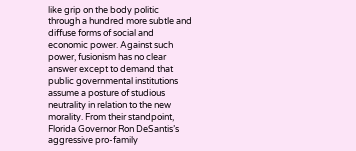like grip on the body politic through a hundred more subtle and diffuse forms of social and economic power. Against such power, fusionism has no clear answer except to demand that public governmental institutions assume a posture of studious neutrality in relation to the new morality. From their standpoint, Florida Governor Ron DeSantis’s aggressive pro-family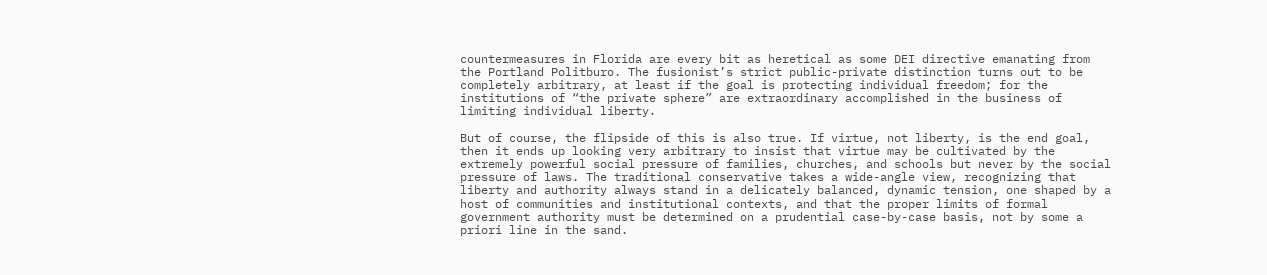countermeasures in Florida are every bit as heretical as some DEI directive emanating from the Portland Politburo. The fusionist’s strict public-private distinction turns out to be completely arbitrary, at least if the goal is protecting individual freedom; for the institutions of “the private sphere” are extraordinary accomplished in the business of limiting individual liberty.

But of course, the flipside of this is also true. If virtue, not liberty, is the end goal, then it ends up looking very arbitrary to insist that virtue may be cultivated by the extremely powerful social pressure of families, churches, and schools but never by the social pressure of laws. The traditional conservative takes a wide-angle view, recognizing that liberty and authority always stand in a delicately balanced, dynamic tension, one shaped by a host of communities and institutional contexts, and that the proper limits of formal government authority must be determined on a prudential case-by-case basis, not by some a priori line in the sand.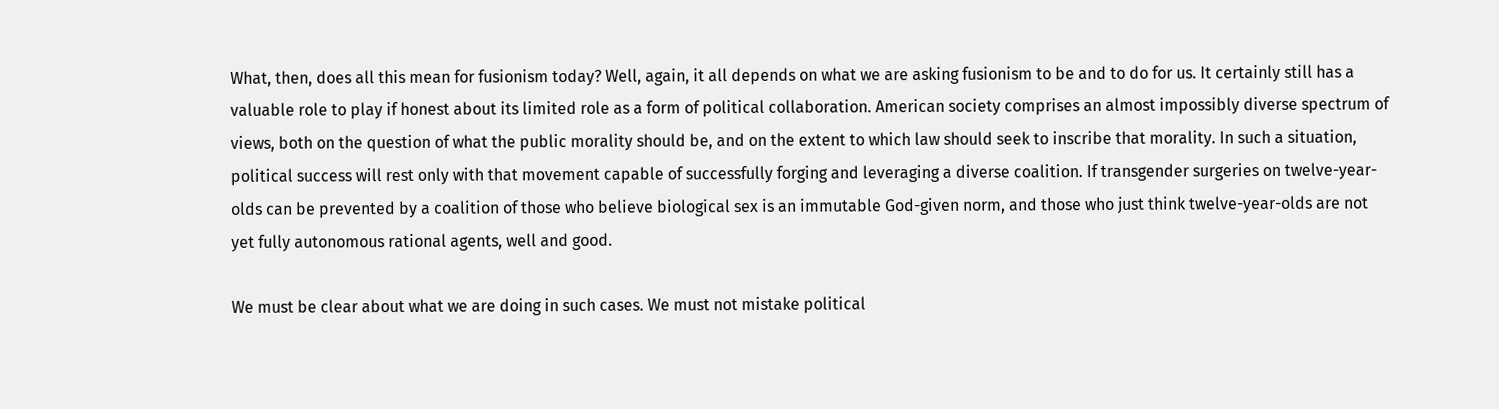What, then, does all this mean for fusionism today? Well, again, it all depends on what we are asking fusionism to be and to do for us. It certainly still has a valuable role to play if honest about its limited role as a form of political collaboration. American society comprises an almost impossibly diverse spectrum of views, both on the question of what the public morality should be, and on the extent to which law should seek to inscribe that morality. In such a situation, political success will rest only with that movement capable of successfully forging and leveraging a diverse coalition. If transgender surgeries on twelve-year-olds can be prevented by a coalition of those who believe biological sex is an immutable God-given norm, and those who just think twelve-year-olds are not yet fully autonomous rational agents, well and good.

We must be clear about what we are doing in such cases. We must not mistake political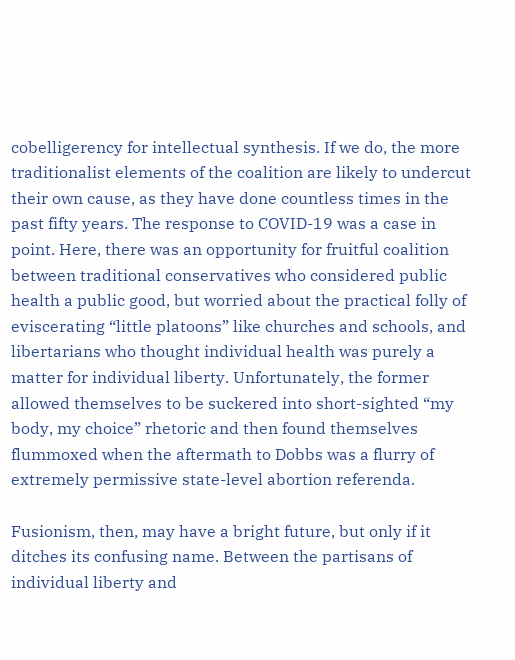cobelligerency for intellectual synthesis. If we do, the more traditionalist elements of the coalition are likely to undercut their own cause, as they have done countless times in the past fifty years. The response to COVID-19 was a case in point. Here, there was an opportunity for fruitful coalition between traditional conservatives who considered public health a public good, but worried about the practical folly of eviscerating “little platoons” like churches and schools, and libertarians who thought individual health was purely a matter for individual liberty. Unfortunately, the former allowed themselves to be suckered into short-sighted “my body, my choice” rhetoric and then found themselves flummoxed when the aftermath to Dobbs was a flurry of extremely permissive state-level abortion referenda.

Fusionism, then, may have a bright future, but only if it ditches its confusing name. Between the partisans of individual liberty and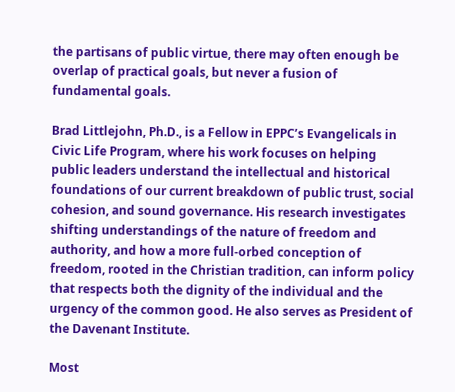the partisans of public virtue, there may often enough be overlap of practical goals, but never a fusion of fundamental goals.

Brad Littlejohn, Ph.D., is a Fellow in EPPC’s Evangelicals in Civic Life Program, where his work focuses on helping public leaders understand the intellectual and historical foundations of our current breakdown of public trust, social cohesion, and sound governance. His research investigates shifting understandings of the nature of freedom and authority, and how a more full-orbed conception of freedom, rooted in the Christian tradition, can inform policy that respects both the dignity of the individual and the urgency of the common good. He also serves as President of the Davenant Institute.

Most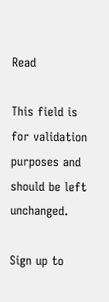Read

This field is for validation purposes and should be left unchanged.

Sign up to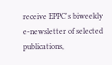receive EPPC's biweekly e-newsletter of selected publications,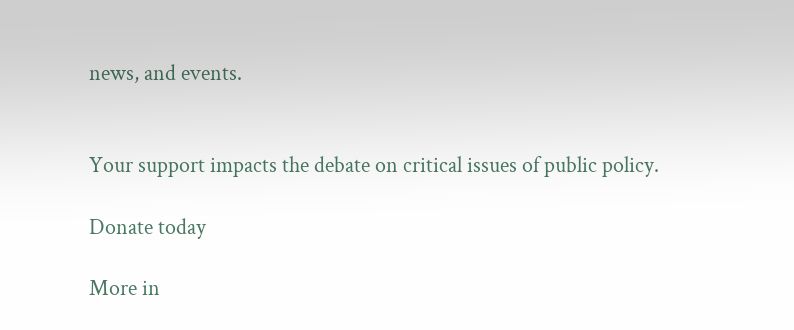news, and events.


Your support impacts the debate on critical issues of public policy.

Donate today

More in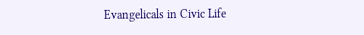Evangelicals in Civic Life